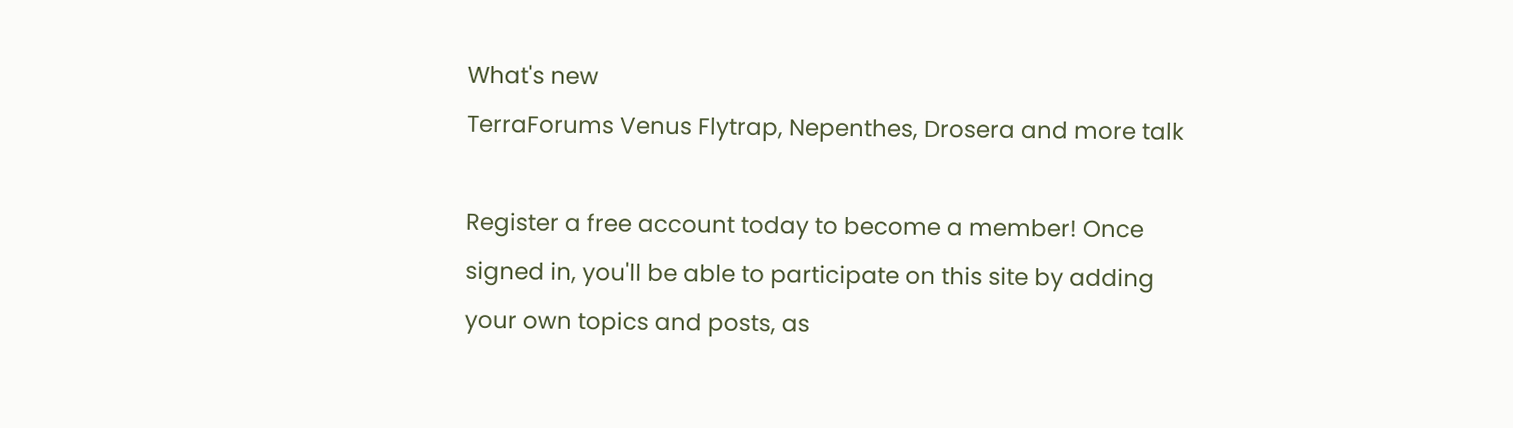What's new
TerraForums Venus Flytrap, Nepenthes, Drosera and more talk

Register a free account today to become a member! Once signed in, you'll be able to participate on this site by adding your own topics and posts, as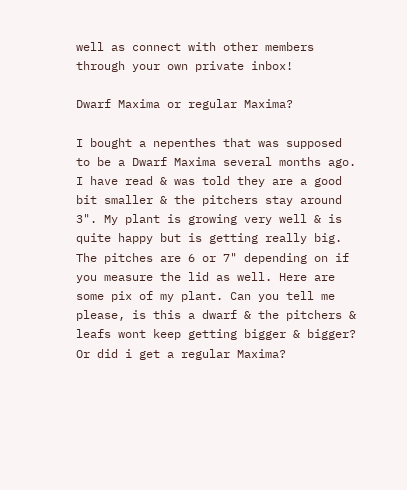well as connect with other members through your own private inbox!

Dwarf Maxima or regular Maxima?

I bought a nepenthes that was supposed to be a Dwarf Maxima several months ago. I have read & was told they are a good bit smaller & the pitchers stay around 3". My plant is growing very well & is quite happy but is getting really big. The pitches are 6 or 7" depending on if you measure the lid as well. Here are some pix of my plant. Can you tell me please, is this a dwarf & the pitchers & leafs wont keep getting bigger & bigger? Or did i get a regular Maxima?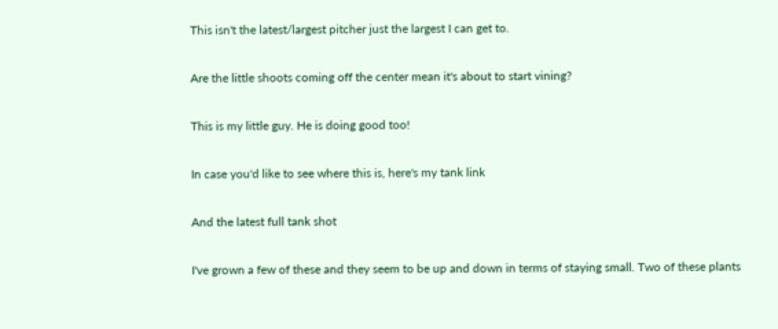This isn't the latest/largest pitcher just the largest I can get to.

Are the little shoots coming off the center mean it's about to start vining?

This is my little guy. He is doing good too!

In case you'd like to see where this is, here's my tank link

And the latest full tank shot

I've grown a few of these and they seem to be up and down in terms of staying small. Two of these plants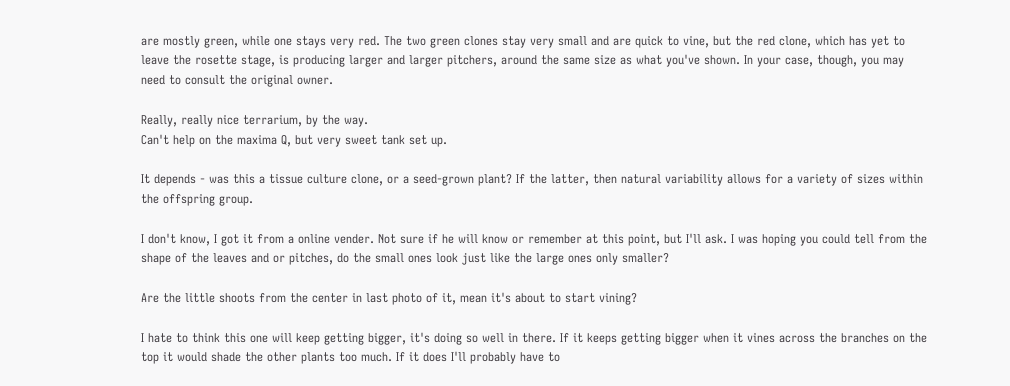are mostly green, while one stays very red. The two green clones stay very small and are quick to vine, but the red clone, which has yet to leave the rosette stage, is producing larger and larger pitchers, around the same size as what you've shown. In your case, though, you may need to consult the original owner.

Really, really nice terrarium, by the way.
Can't help on the maxima Q, but very sweet tank set up.

It depends - was this a tissue culture clone, or a seed-grown plant? If the latter, then natural variability allows for a variety of sizes within the offspring group.

I don't know, I got it from a online vender. Not sure if he will know or remember at this point, but I'll ask. I was hoping you could tell from the shape of the leaves and or pitches, do the small ones look just like the large ones only smaller?

Are the little shoots from the center in last photo of it, mean it's about to start vining?

I hate to think this one will keep getting bigger, it's doing so well in there. If it keeps getting bigger when it vines across the branches on the top it would shade the other plants too much. If it does I'll probably have to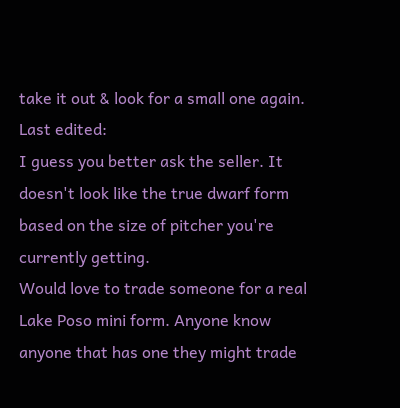take it out & look for a small one again.
Last edited:
I guess you better ask the seller. It doesn't look like the true dwarf form based on the size of pitcher you're currently getting.
Would love to trade someone for a real Lake Poso mini form. Anyone know anyone that has one they might trade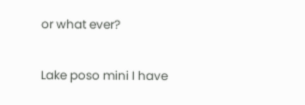or what ever?

Lake poso mini I have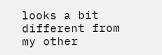looks a bit different from my other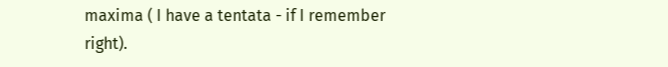maxima ( I have a tentata - if I remember right).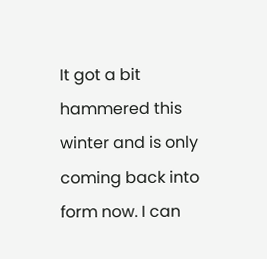It got a bit hammered this winter and is only coming back into form now. I can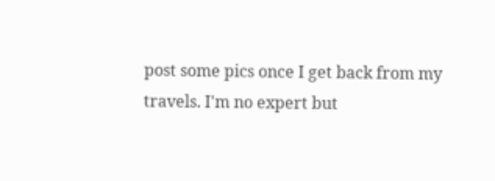post some pics once I get back from my travels. I'm no expert but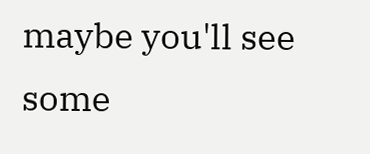maybe you'll see some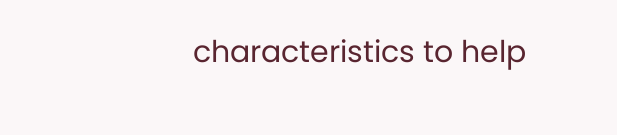characteristics to help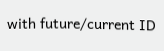with future/current ID